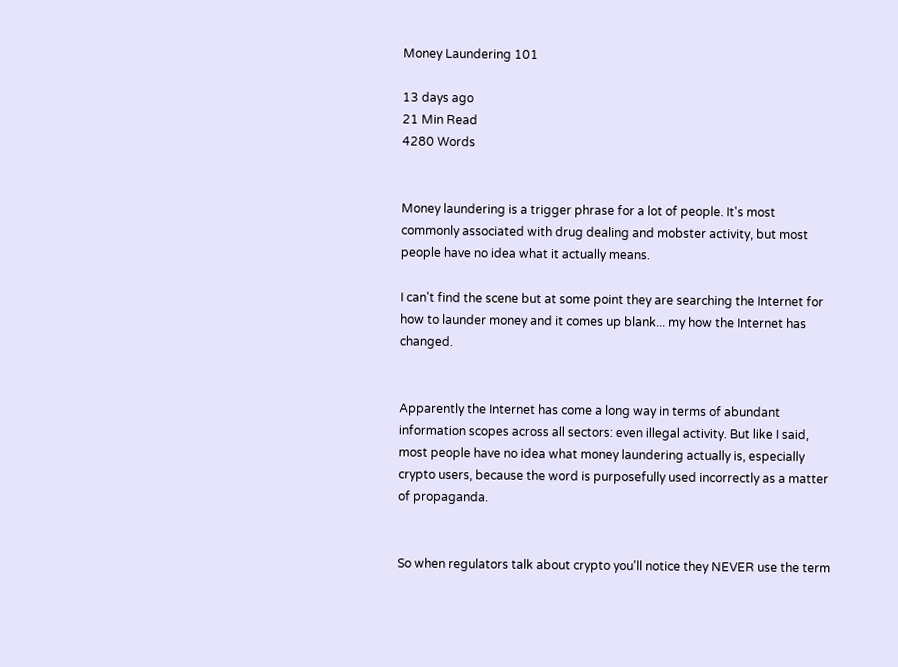Money Laundering 101

13 days ago
21 Min Read
4280 Words


Money laundering is a trigger phrase for a lot of people. It's most commonly associated with drug dealing and mobster activity, but most people have no idea what it actually means.

I can't find the scene but at some point they are searching the Internet for how to launder money and it comes up blank... my how the Internet has changed.


Apparently the Internet has come a long way in terms of abundant information scopes across all sectors: even illegal activity. But like I said, most people have no idea what money laundering actually is, especially crypto users, because the word is purposefully used incorrectly as a matter of propaganda.


So when regulators talk about crypto you'll notice they NEVER use the term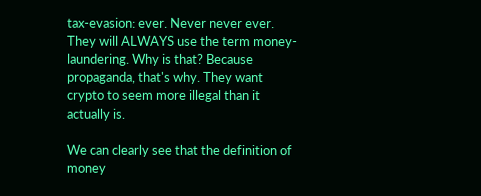tax-evasion: ever. Never never ever. They will ALWAYS use the term money-laundering. Why is that? Because propaganda, that's why. They want crypto to seem more illegal than it actually is.

We can clearly see that the definition of money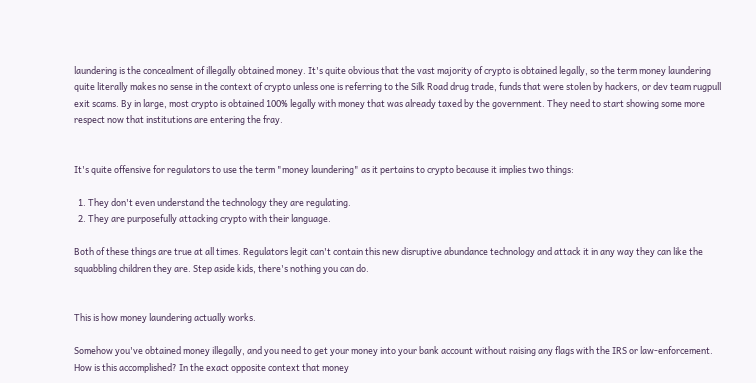laundering is the concealment of illegally obtained money. It's quite obvious that the vast majority of crypto is obtained legally, so the term money laundering quite literally makes no sense in the context of crypto unless one is referring to the Silk Road drug trade, funds that were stolen by hackers, or dev team rugpull exit scams. By in large, most crypto is obtained 100% legally with money that was already taxed by the government. They need to start showing some more respect now that institutions are entering the fray.


It's quite offensive for regulators to use the term "money laundering" as it pertains to crypto because it implies two things:

  1. They don't even understand the technology they are regulating.
  2. They are purposefully attacking crypto with their language.

Both of these things are true at all times. Regulators legit can't contain this new disruptive abundance technology and attack it in any way they can like the squabbling children they are. Step aside kids, there's nothing you can do.


This is how money laundering actually works.

Somehow you've obtained money illegally, and you need to get your money into your bank account without raising any flags with the IRS or law-enforcement. How is this accomplished? In the exact opposite context that money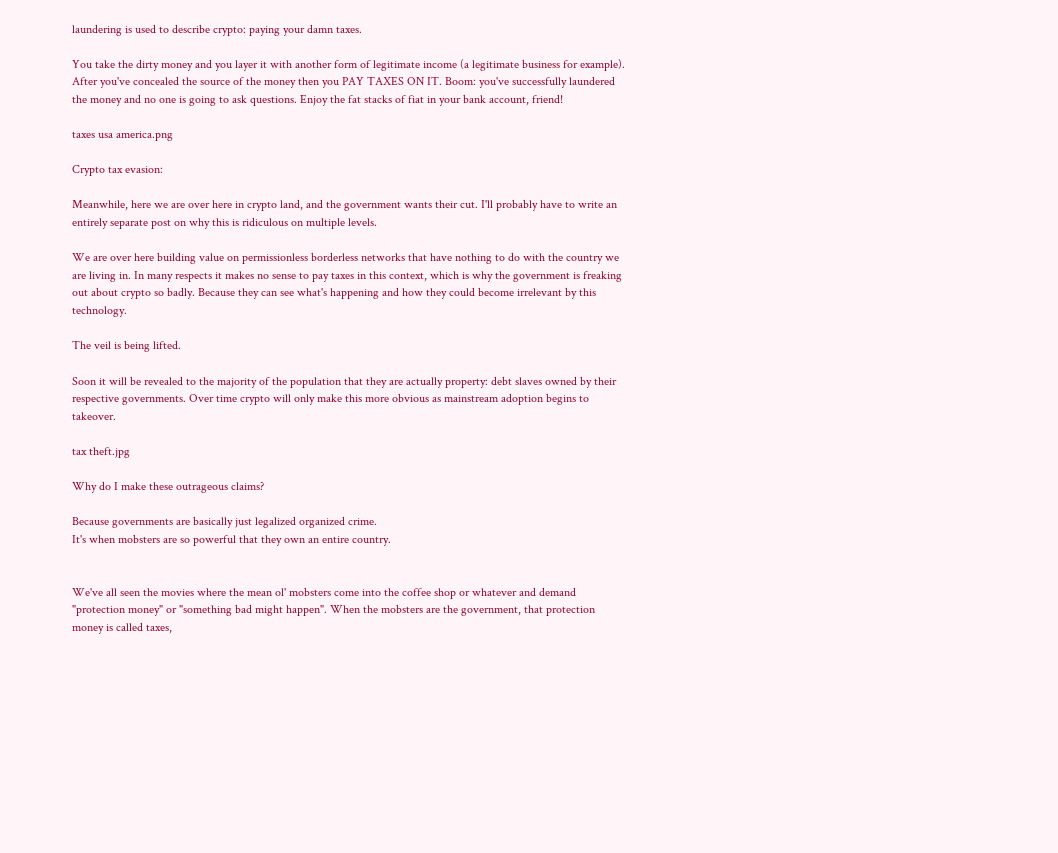laundering is used to describe crypto: paying your damn taxes.

You take the dirty money and you layer it with another form of legitimate income (a legitimate business for example). After you've concealed the source of the money then you PAY TAXES ON IT. Boom: you've successfully laundered the money and no one is going to ask questions. Enjoy the fat stacks of fiat in your bank account, friend!

taxes usa america.png

Crypto tax evasion:

Meanwhile, here we are over here in crypto land, and the government wants their cut. I'll probably have to write an entirely separate post on why this is ridiculous on multiple levels.

We are over here building value on permissionless borderless networks that have nothing to do with the country we are living in. In many respects it makes no sense to pay taxes in this context, which is why the government is freaking out about crypto so badly. Because they can see what's happening and how they could become irrelevant by this technology.

The veil is being lifted.

Soon it will be revealed to the majority of the population that they are actually property: debt slaves owned by their respective governments. Over time crypto will only make this more obvious as mainstream adoption begins to takeover.

tax theft.jpg

Why do I make these outrageous claims?

Because governments are basically just legalized organized crime.
It's when mobsters are so powerful that they own an entire country.


We've all seen the movies where the mean ol' mobsters come into the coffee shop or whatever and demand "protection money" or "something bad might happen". When the mobsters are the government, that protection money is called taxes,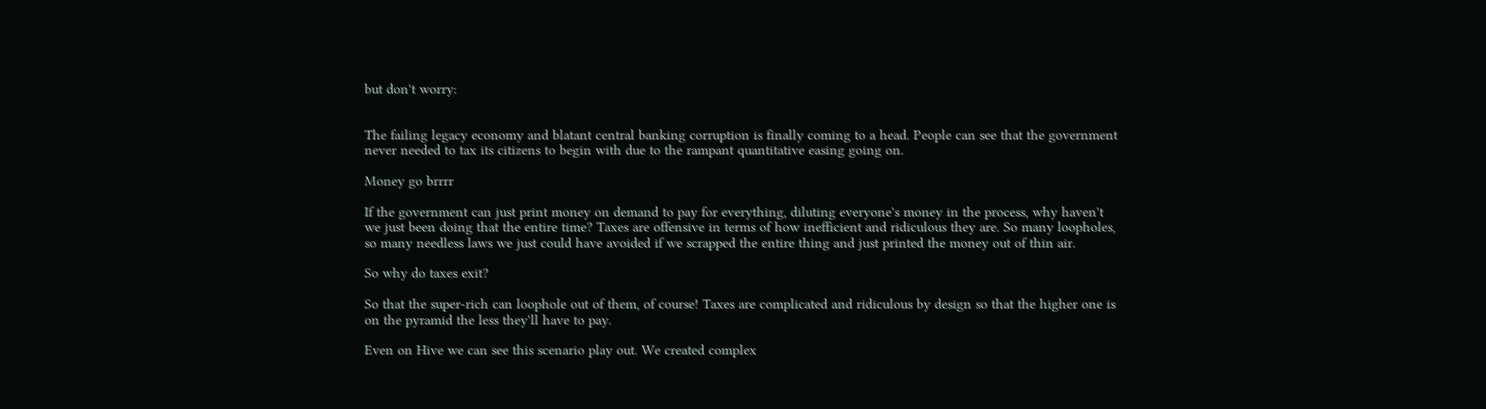but don't worry:


The failing legacy economy and blatant central banking corruption is finally coming to a head. People can see that the government never needed to tax its citizens to begin with due to the rampant quantitative easing going on.

Money go brrrr

If the government can just print money on demand to pay for everything, diluting everyone's money in the process, why haven't we just been doing that the entire time? Taxes are offensive in terms of how inefficient and ridiculous they are. So many loopholes, so many needless laws we just could have avoided if we scrapped the entire thing and just printed the money out of thin air.

So why do taxes exit?

So that the super-rich can loophole out of them, of course! Taxes are complicated and ridiculous by design so that the higher one is on the pyramid the less they'll have to pay.

Even on Hive we can see this scenario play out. We created complex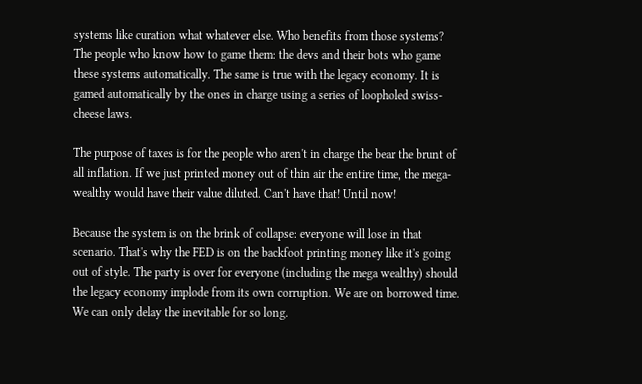systems like curation what whatever else. Who benefits from those systems? The people who know how to game them: the devs and their bots who game these systems automatically. The same is true with the legacy economy. It is gamed automatically by the ones in charge using a series of loopholed swiss-cheese laws.

The purpose of taxes is for the people who aren't in charge the bear the brunt of all inflation. If we just printed money out of thin air the entire time, the mega-wealthy would have their value diluted. Can't have that! Until now!

Because the system is on the brink of collapse: everyone will lose in that scenario. That's why the FED is on the backfoot printing money like it's going out of style. The party is over for everyone (including the mega wealthy) should the legacy economy implode from its own corruption. We are on borrowed time. We can only delay the inevitable for so long.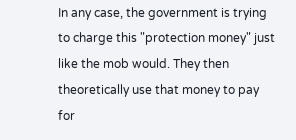In any case, the government is trying to charge this "protection money" just like the mob would. They then theoretically use that money to pay for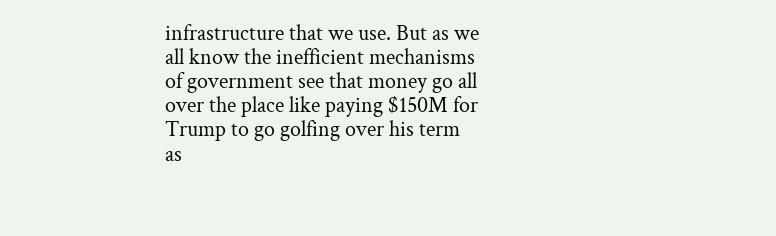infrastructure that we use. But as we all know the inefficient mechanisms of government see that money go all over the place like paying $150M for Trump to go golfing over his term as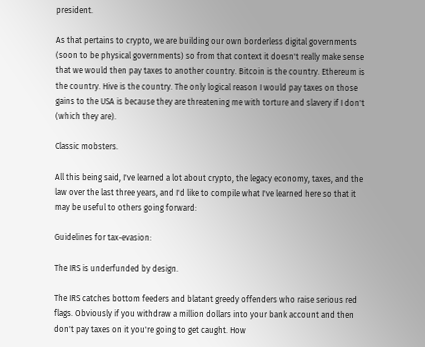president.

As that pertains to crypto, we are building our own borderless digital governments (soon to be physical governments) so from that context it doesn't really make sense that we would then pay taxes to another country. Bitcoin is the country. Ethereum is the country. Hive is the country. The only logical reason I would pay taxes on those gains to the USA is because they are threatening me with torture and slavery if I don't (which they are).

Classic mobsters.

All this being said, I've learned a lot about crypto, the legacy economy, taxes, and the law over the last three years, and I'd like to compile what I've learned here so that it may be useful to others going forward:

Guidelines for tax-evasion:

The IRS is underfunded by design.

The IRS catches bottom feeders and blatant greedy offenders who raise serious red flags. Obviously if you withdraw a million dollars into your bank account and then don't pay taxes on it you're going to get caught. How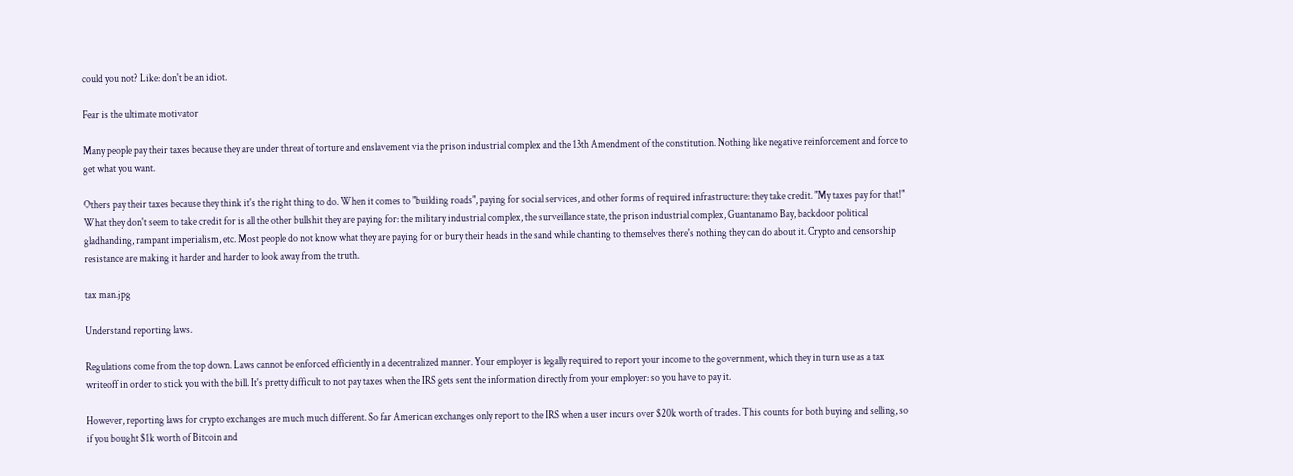could you not? Like: don't be an idiot.

Fear is the ultimate motivator

Many people pay their taxes because they are under threat of torture and enslavement via the prison industrial complex and the 13th Amendment of the constitution. Nothing like negative reinforcement and force to get what you want.

Others pay their taxes because they think it's the right thing to do. When it comes to "building roads", paying for social services, and other forms of required infrastructure: they take credit. "My taxes pay for that!" What they don't seem to take credit for is all the other bullshit they are paying for: the military industrial complex, the surveillance state, the prison industrial complex, Guantanamo Bay, backdoor political gladhanding, rampant imperialism, etc. Most people do not know what they are paying for or bury their heads in the sand while chanting to themselves there's nothing they can do about it. Crypto and censorship resistance are making it harder and harder to look away from the truth.

tax man.jpg

Understand reporting laws.

Regulations come from the top down. Laws cannot be enforced efficiently in a decentralized manner. Your employer is legally required to report your income to the government, which they in turn use as a tax writeoff in order to stick you with the bill. It's pretty difficult to not pay taxes when the IRS gets sent the information directly from your employer: so you have to pay it.

However, reporting laws for crypto exchanges are much much different. So far American exchanges only report to the IRS when a user incurs over $20k worth of trades. This counts for both buying and selling, so if you bought $1k worth of Bitcoin and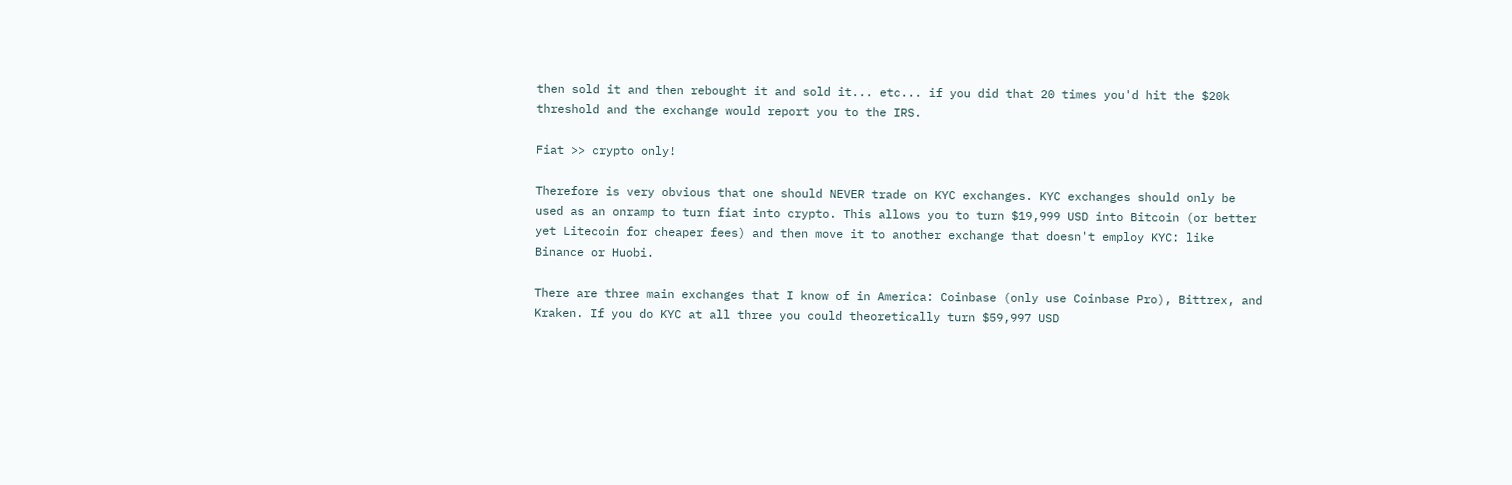then sold it and then rebought it and sold it... etc... if you did that 20 times you'd hit the $20k threshold and the exchange would report you to the IRS.

Fiat >> crypto only!

Therefore is very obvious that one should NEVER trade on KYC exchanges. KYC exchanges should only be used as an onramp to turn fiat into crypto. This allows you to turn $19,999 USD into Bitcoin (or better yet Litecoin for cheaper fees) and then move it to another exchange that doesn't employ KYC: like Binance or Huobi.

There are three main exchanges that I know of in America: Coinbase (only use Coinbase Pro), Bittrex, and Kraken. If you do KYC at all three you could theoretically turn $59,997 USD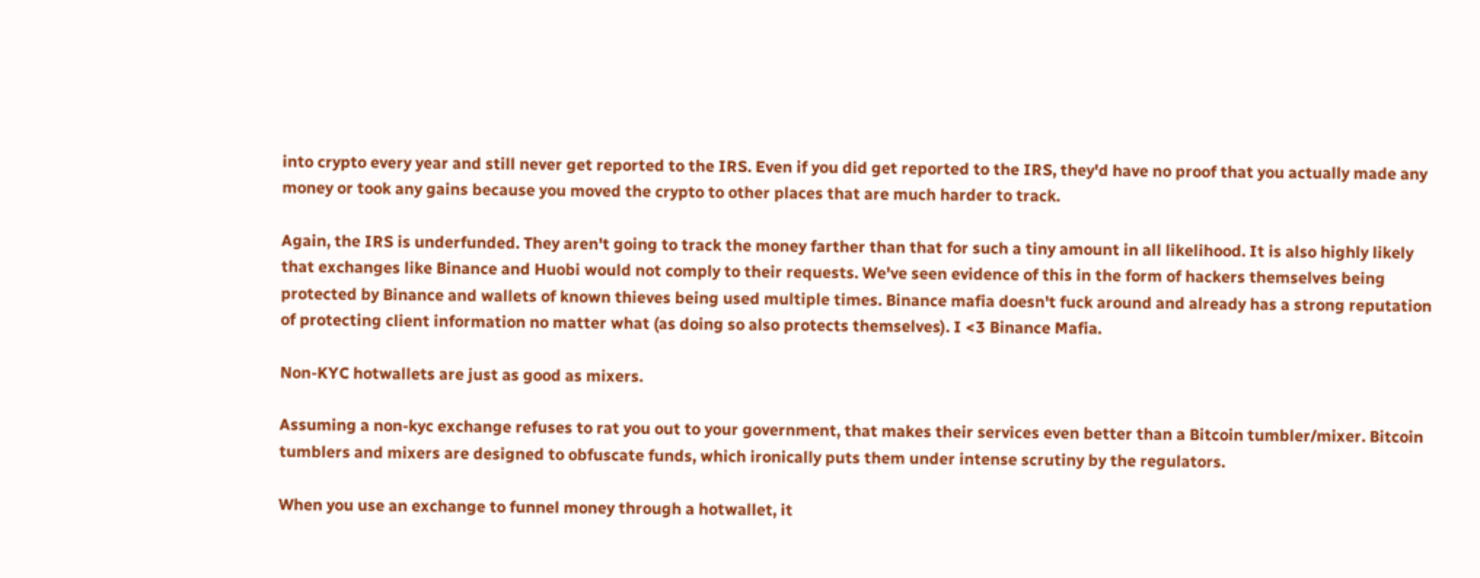into crypto every year and still never get reported to the IRS. Even if you did get reported to the IRS, they'd have no proof that you actually made any money or took any gains because you moved the crypto to other places that are much harder to track.

Again, the IRS is underfunded. They aren't going to track the money farther than that for such a tiny amount in all likelihood. It is also highly likely that exchanges like Binance and Huobi would not comply to their requests. We've seen evidence of this in the form of hackers themselves being protected by Binance and wallets of known thieves being used multiple times. Binance mafia doesn't fuck around and already has a strong reputation of protecting client information no matter what (as doing so also protects themselves). I <3 Binance Mafia.

Non-KYC hotwallets are just as good as mixers.

Assuming a non-kyc exchange refuses to rat you out to your government, that makes their services even better than a Bitcoin tumbler/mixer. Bitcoin tumblers and mixers are designed to obfuscate funds, which ironically puts them under intense scrutiny by the regulators.

When you use an exchange to funnel money through a hotwallet, it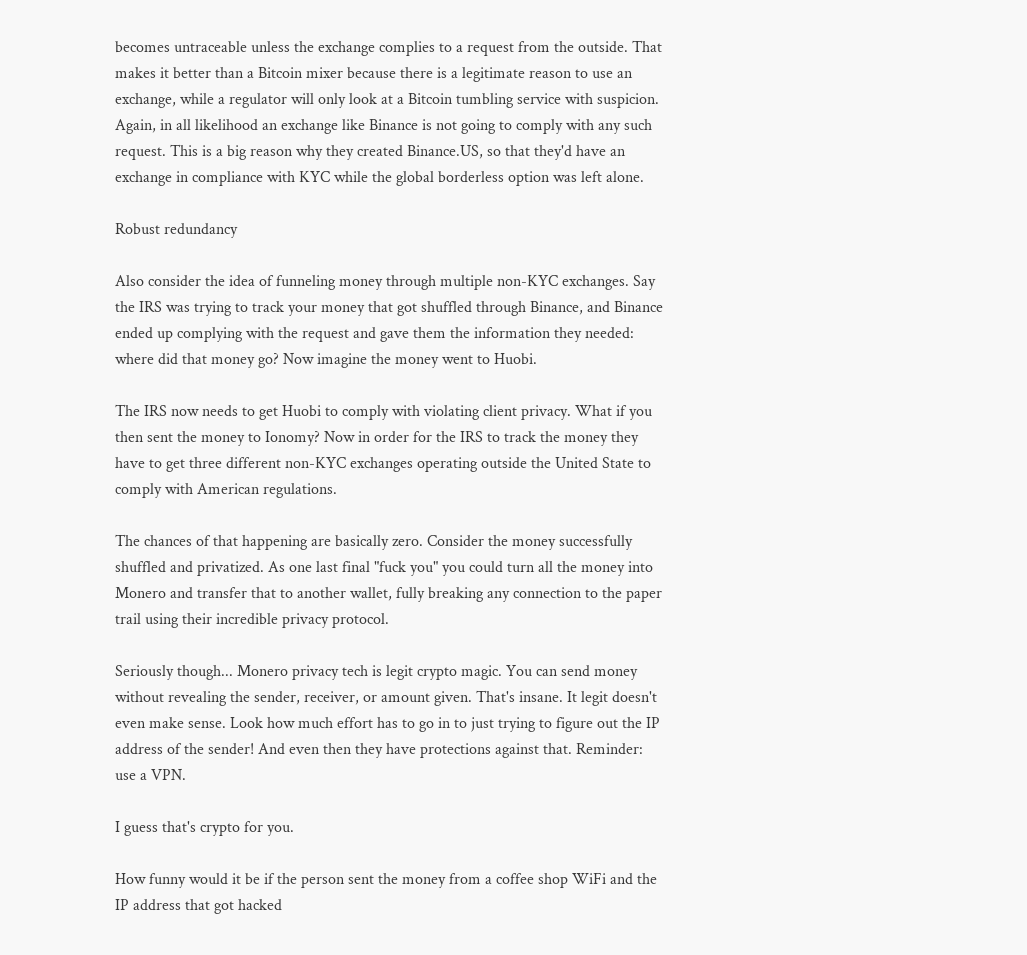becomes untraceable unless the exchange complies to a request from the outside. That makes it better than a Bitcoin mixer because there is a legitimate reason to use an exchange, while a regulator will only look at a Bitcoin tumbling service with suspicion. Again, in all likelihood an exchange like Binance is not going to comply with any such request. This is a big reason why they created Binance.US, so that they'd have an exchange in compliance with KYC while the global borderless option was left alone.

Robust redundancy

Also consider the idea of funneling money through multiple non-KYC exchanges. Say the IRS was trying to track your money that got shuffled through Binance, and Binance ended up complying with the request and gave them the information they needed: where did that money go? Now imagine the money went to Huobi.

The IRS now needs to get Huobi to comply with violating client privacy. What if you then sent the money to Ionomy? Now in order for the IRS to track the money they have to get three different non-KYC exchanges operating outside the United State to comply with American regulations.

The chances of that happening are basically zero. Consider the money successfully shuffled and privatized. As one last final "fuck you" you could turn all the money into Monero and transfer that to another wallet, fully breaking any connection to the paper trail using their incredible privacy protocol.

Seriously though... Monero privacy tech is legit crypto magic. You can send money without revealing the sender, receiver, or amount given. That's insane. It legit doesn't even make sense. Look how much effort has to go in to just trying to figure out the IP address of the sender! And even then they have protections against that. Reminder: use a VPN.

I guess that's crypto for you.

How funny would it be if the person sent the money from a coffee shop WiFi and the IP address that got hacked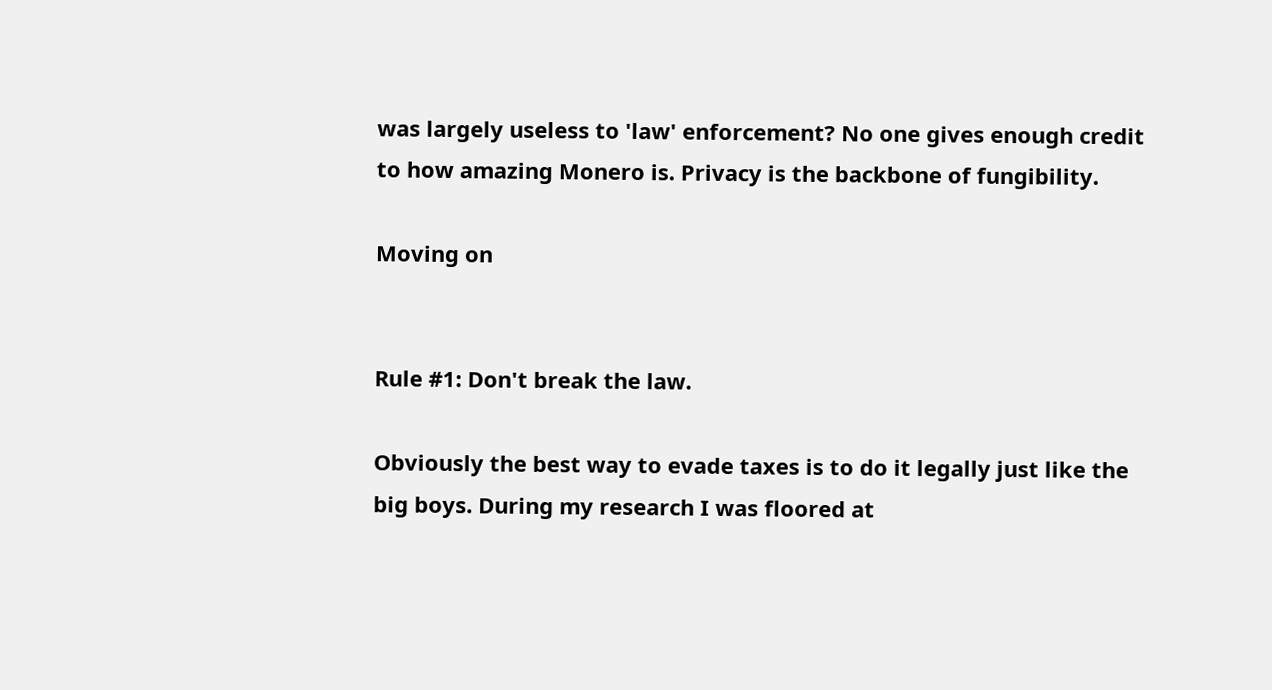was largely useless to 'law' enforcement? No one gives enough credit to how amazing Monero is. Privacy is the backbone of fungibility.

Moving on


Rule #1: Don't break the law.

Obviously the best way to evade taxes is to do it legally just like the big boys. During my research I was floored at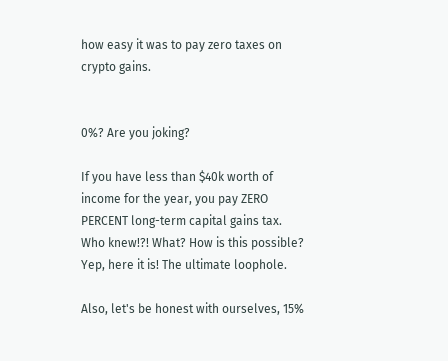how easy it was to pay zero taxes on crypto gains.


0%? Are you joking?

If you have less than $40k worth of income for the year, you pay ZERO PERCENT long-term capital gains tax. Who knew!?! What? How is this possible? Yep, here it is! The ultimate loophole.

Also, let's be honest with ourselves, 15%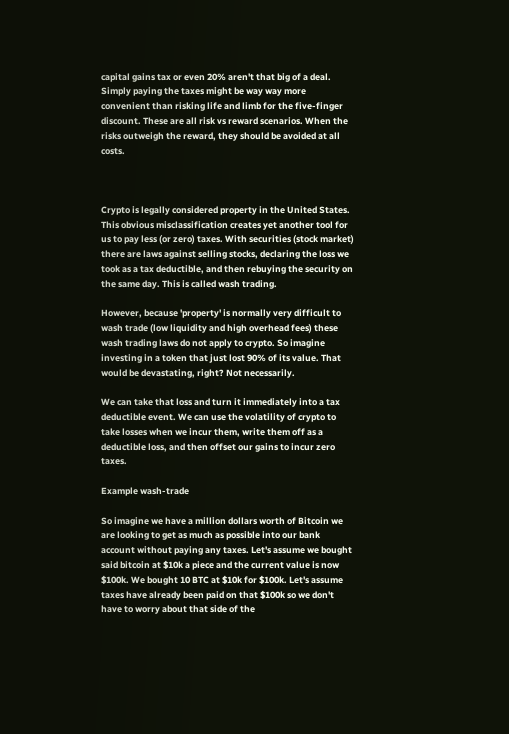capital gains tax or even 20% aren't that big of a deal. Simply paying the taxes might be way way more convenient than risking life and limb for the five-finger discount. These are all risk vs reward scenarios. When the risks outweigh the reward, they should be avoided at all costs.



Crypto is legally considered property in the United States. This obvious misclassification creates yet another tool for us to pay less (or zero) taxes. With securities (stock market) there are laws against selling stocks, declaring the loss we took as a tax deductible, and then rebuying the security on the same day. This is called wash trading.

However, because 'property' is normally very difficult to wash trade (low liquidity and high overhead fees) these wash trading laws do not apply to crypto. So imagine investing in a token that just lost 90% of its value. That would be devastating, right? Not necessarily.

We can take that loss and turn it immediately into a tax deductible event. We can use the volatility of crypto to take losses when we incur them, write them off as a deductible loss, and then offset our gains to incur zero taxes.

Example wash-trade

So imagine we have a million dollars worth of Bitcoin we are looking to get as much as possible into our bank account without paying any taxes. Let's assume we bought said bitcoin at $10k a piece and the current value is now $100k. We bought 10 BTC at $10k for $100k. Let's assume taxes have already been paid on that $100k so we don't have to worry about that side of the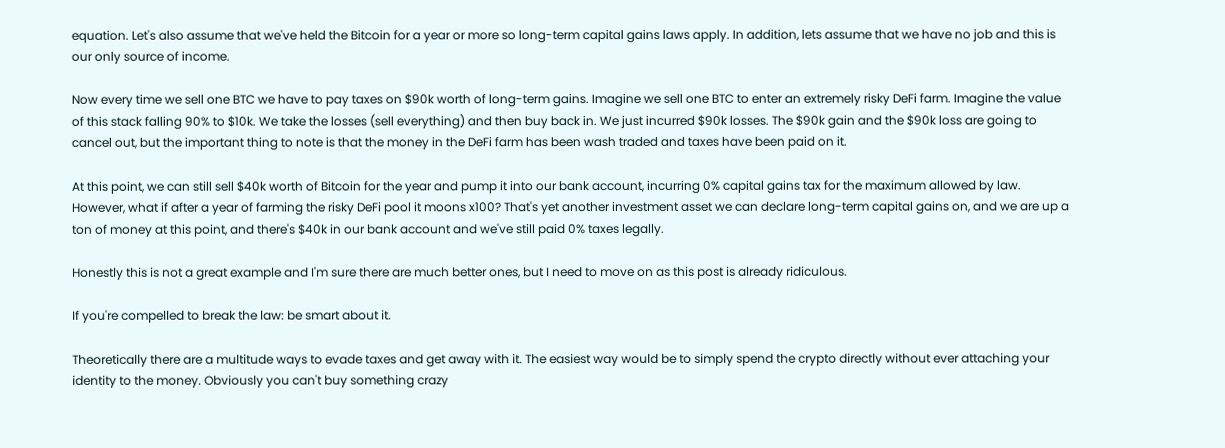equation. Let's also assume that we've held the Bitcoin for a year or more so long-term capital gains laws apply. In addition, lets assume that we have no job and this is our only source of income.

Now every time we sell one BTC we have to pay taxes on $90k worth of long-term gains. Imagine we sell one BTC to enter an extremely risky DeFi farm. Imagine the value of this stack falling 90% to $10k. We take the losses (sell everything) and then buy back in. We just incurred $90k losses. The $90k gain and the $90k loss are going to cancel out, but the important thing to note is that the money in the DeFi farm has been wash traded and taxes have been paid on it.

At this point, we can still sell $40k worth of Bitcoin for the year and pump it into our bank account, incurring 0% capital gains tax for the maximum allowed by law. However, what if after a year of farming the risky DeFi pool it moons x100? That's yet another investment asset we can declare long-term capital gains on, and we are up a ton of money at this point, and there's $40k in our bank account and we've still paid 0% taxes legally.

Honestly this is not a great example and I'm sure there are much better ones, but I need to move on as this post is already ridiculous.

If you're compelled to break the law: be smart about it.

Theoretically there are a multitude ways to evade taxes and get away with it. The easiest way would be to simply spend the crypto directly without ever attaching your identity to the money. Obviously you can't buy something crazy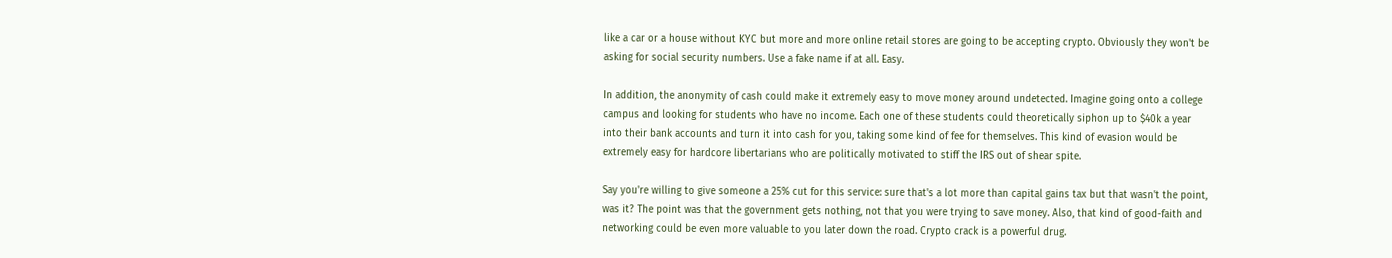like a car or a house without KYC but more and more online retail stores are going to be accepting crypto. Obviously they won't be asking for social security numbers. Use a fake name if at all. Easy.

In addition, the anonymity of cash could make it extremely easy to move money around undetected. Imagine going onto a college campus and looking for students who have no income. Each one of these students could theoretically siphon up to $40k a year into their bank accounts and turn it into cash for you, taking some kind of fee for themselves. This kind of evasion would be extremely easy for hardcore libertarians who are politically motivated to stiff the IRS out of shear spite.

Say you're willing to give someone a 25% cut for this service: sure that's a lot more than capital gains tax but that wasn't the point, was it? The point was that the government gets nothing, not that you were trying to save money. Also, that kind of good-faith and networking could be even more valuable to you later down the road. Crypto crack is a powerful drug.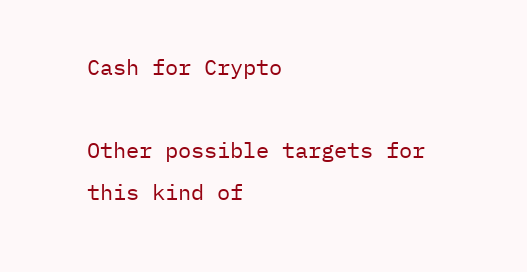Cash for Crypto

Other possible targets for this kind of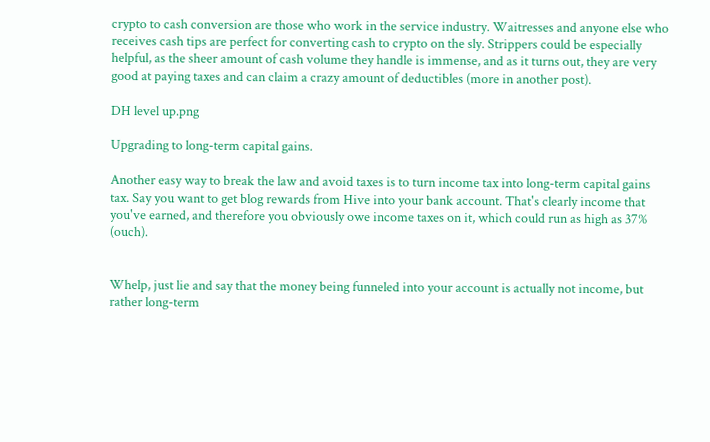crypto to cash conversion are those who work in the service industry. Waitresses and anyone else who receives cash tips are perfect for converting cash to crypto on the sly. Strippers could be especially helpful, as the sheer amount of cash volume they handle is immense, and as it turns out, they are very good at paying taxes and can claim a crazy amount of deductibles (more in another post).

DH level up.png

Upgrading to long-term capital gains.

Another easy way to break the law and avoid taxes is to turn income tax into long-term capital gains tax. Say you want to get blog rewards from Hive into your bank account. That's clearly income that you've earned, and therefore you obviously owe income taxes on it, which could run as high as 37% (ouch).


Whelp, just lie and say that the money being funneled into your account is actually not income, but rather long-term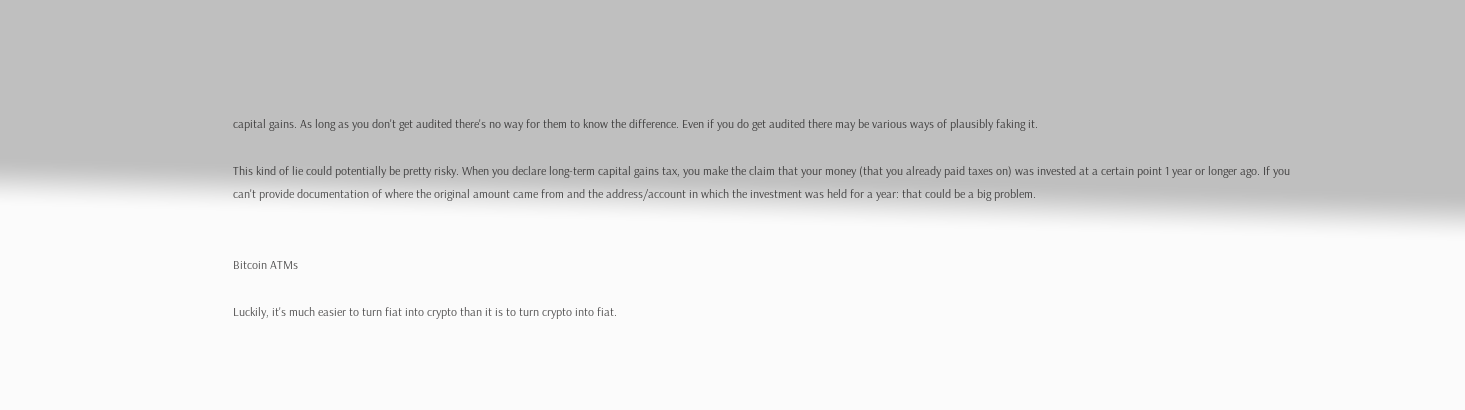capital gains. As long as you don't get audited there's no way for them to know the difference. Even if you do get audited there may be various ways of plausibly faking it.

This kind of lie could potentially be pretty risky. When you declare long-term capital gains tax, you make the claim that your money (that you already paid taxes on) was invested at a certain point 1 year or longer ago. If you can't provide documentation of where the original amount came from and the address/account in which the investment was held for a year: that could be a big problem.


Bitcoin ATMs

Luckily, it's much easier to turn fiat into crypto than it is to turn crypto into fiat.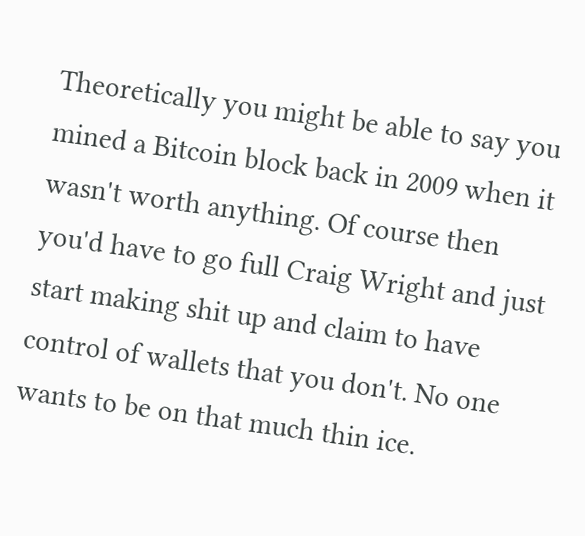Theoretically you might be able to say you mined a Bitcoin block back in 2009 when it wasn't worth anything. Of course then you'd have to go full Craig Wright and just start making shit up and claim to have control of wallets that you don't. No one wants to be on that much thin ice.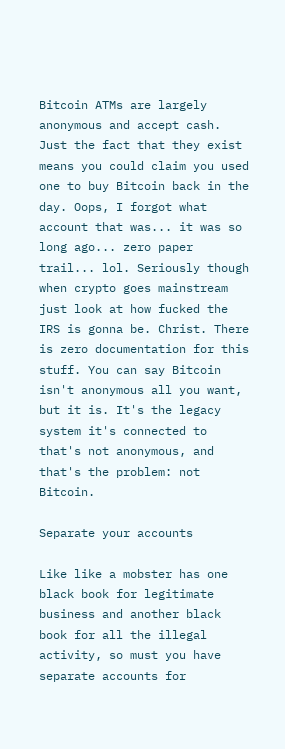Bitcoin ATMs are largely anonymous and accept cash. Just the fact that they exist means you could claim you used one to buy Bitcoin back in the day. Oops, I forgot what account that was... it was so long ago... zero paper trail... lol. Seriously though when crypto goes mainstream just look at how fucked the IRS is gonna be. Christ. There is zero documentation for this stuff. You can say Bitcoin isn't anonymous all you want, but it is. It's the legacy system it's connected to that's not anonymous, and that's the problem: not Bitcoin.

Separate your accounts

Like like a mobster has one black book for legitimate business and another black book for all the illegal activity, so must you have separate accounts for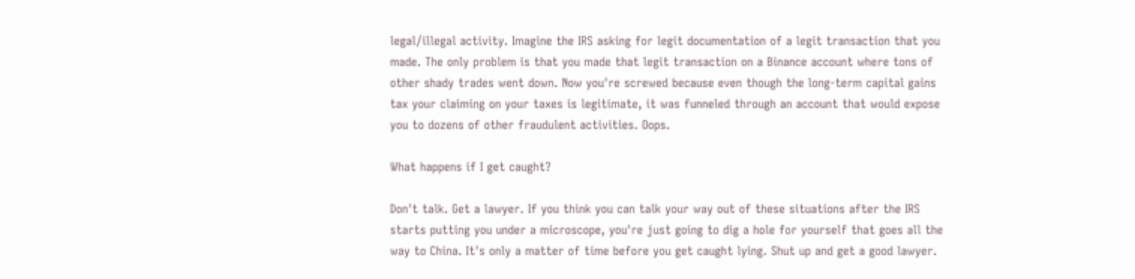legal/illegal activity. Imagine the IRS asking for legit documentation of a legit transaction that you made. The only problem is that you made that legit transaction on a Binance account where tons of other shady trades went down. Now you're screwed because even though the long-term capital gains tax your claiming on your taxes is legitimate, it was funneled through an account that would expose you to dozens of other fraudulent activities. Oops.

What happens if I get caught?

Don't talk. Get a lawyer. If you think you can talk your way out of these situations after the IRS starts putting you under a microscope, you're just going to dig a hole for yourself that goes all the way to China. It's only a matter of time before you get caught lying. Shut up and get a good lawyer.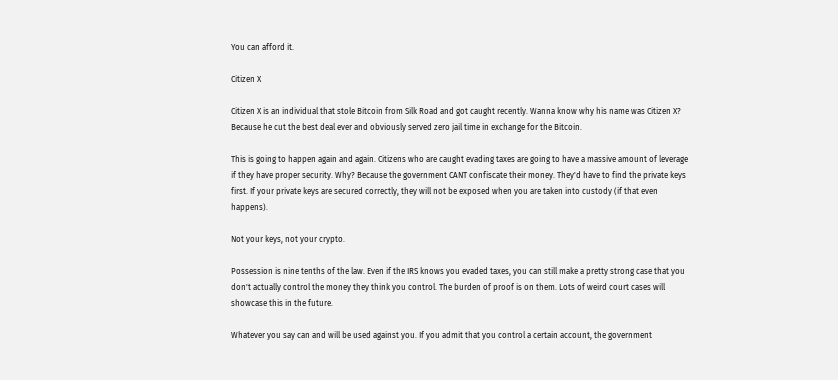You can afford it.

Citizen X

Citizen X is an individual that stole Bitcoin from Silk Road and got caught recently. Wanna know why his name was Citizen X? Because he cut the best deal ever and obviously served zero jail time in exchange for the Bitcoin.

This is going to happen again and again. Citizens who are caught evading taxes are going to have a massive amount of leverage if they have proper security. Why? Because the government CANT confiscate their money. They'd have to find the private keys first. If your private keys are secured correctly, they will not be exposed when you are taken into custody (if that even happens).

Not your keys, not your crypto.

Possession is nine tenths of the law. Even if the IRS knows you evaded taxes, you can still make a pretty strong case that you don't actually control the money they think you control. The burden of proof is on them. Lots of weird court cases will showcase this in the future.

Whatever you say can and will be used against you. If you admit that you control a certain account, the government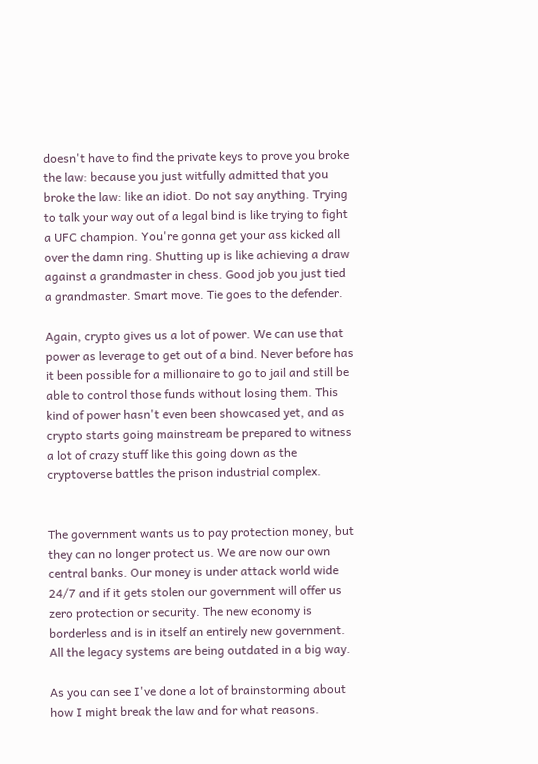doesn't have to find the private keys to prove you broke the law: because you just witfully admitted that you broke the law: like an idiot. Do not say anything. Trying to talk your way out of a legal bind is like trying to fight a UFC champion. You're gonna get your ass kicked all over the damn ring. Shutting up is like achieving a draw against a grandmaster in chess. Good job you just tied a grandmaster. Smart move. Tie goes to the defender.

Again, crypto gives us a lot of power. We can use that power as leverage to get out of a bind. Never before has it been possible for a millionaire to go to jail and still be able to control those funds without losing them. This kind of power hasn't even been showcased yet, and as crypto starts going mainstream be prepared to witness a lot of crazy stuff like this going down as the cryptoverse battles the prison industrial complex.


The government wants us to pay protection money, but they can no longer protect us. We are now our own central banks. Our money is under attack world wide 24/7 and if it gets stolen our government will offer us zero protection or security. The new economy is borderless and is in itself an entirely new government. All the legacy systems are being outdated in a big way.

As you can see I've done a lot of brainstorming about how I might break the law and for what reasons.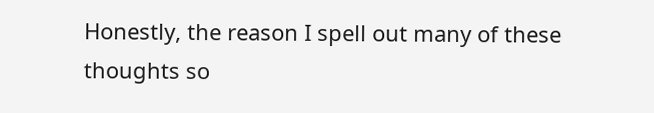Honestly, the reason I spell out many of these thoughts so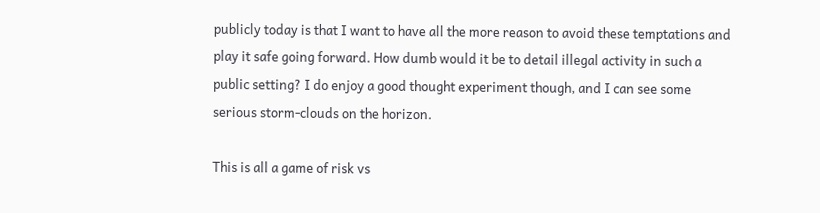publicly today is that I want to have all the more reason to avoid these temptations and play it safe going forward. How dumb would it be to detail illegal activity in such a public setting? I do enjoy a good thought experiment though, and I can see some serious storm-clouds on the horizon.

This is all a game of risk vs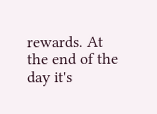rewards. At the end of the day it's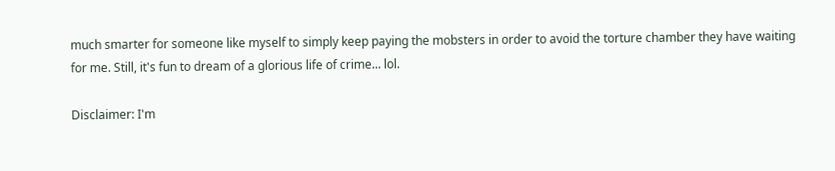much smarter for someone like myself to simply keep paying the mobsters in order to avoid the torture chamber they have waiting for me. Still, it's fun to dream of a glorious life of crime... lol.

Disclaimer: I'm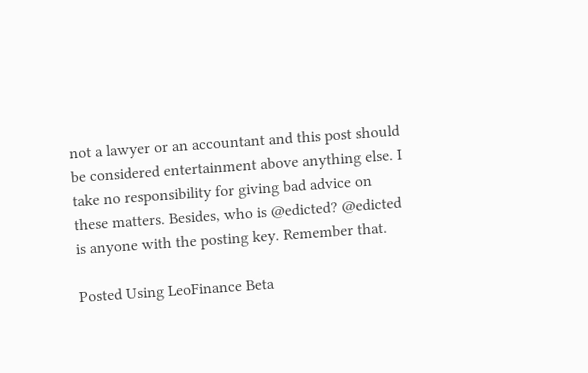not a lawyer or an accountant and this post should be considered entertainment above anything else. I take no responsibility for giving bad advice on these matters. Besides, who is @edicted? @edicted is anyone with the posting key. Remember that.

Posted Using LeoFinance Beta